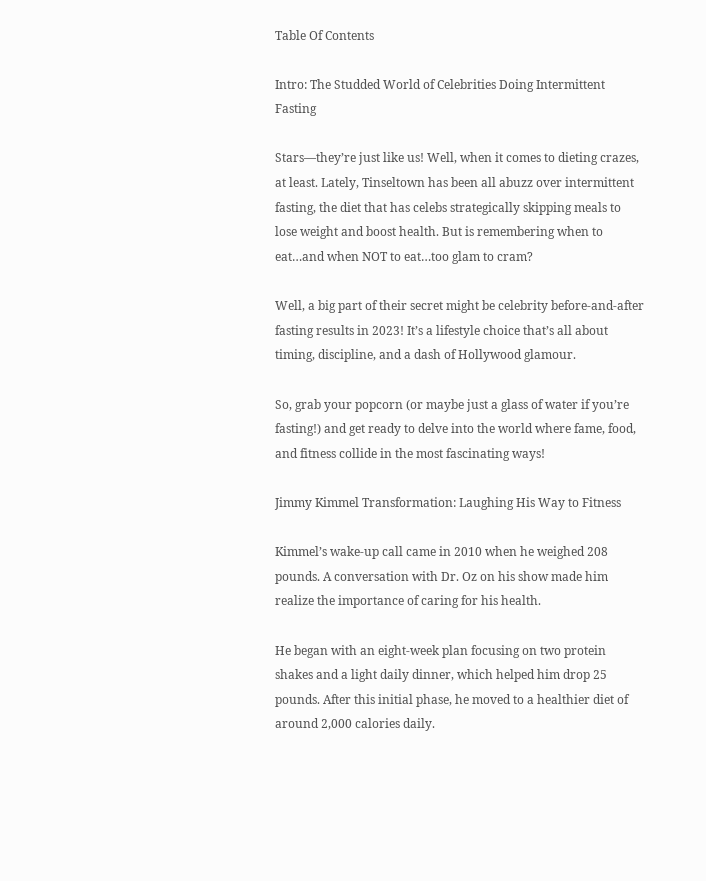Table Of Contents

Intro: The Studded World of Celebrities Doing Intermittent Fasting

Stars—they’re just like us! Well, when it comes to dieting crazes, at least. Lately, Tinseltown has been all abuzz over intermittent fasting, the diet that has celebs strategically skipping meals to lose weight and boost health. But is remembering when to eat…and when NOT to eat…too glam to cram?

Well, a big part of their secret might be celebrity before-and-after fasting results in 2023! It’s a lifestyle choice that’s all about timing, discipline, and a dash of Hollywood glamour.

So, grab your popcorn (or maybe just a glass of water if you’re fasting!) and get ready to delve into the world where fame, food, and fitness collide in the most fascinating ways!

Jimmy Kimmel Transformation: Laughing His Way to Fitness

Kimmel’s wake-up call came in 2010 when he weighed 208 pounds. A conversation with Dr. Oz on his show made him realize the importance of caring for his health.

He began with an eight-week plan focusing on two protein shakes and a light daily dinner, which helped him drop 25 pounds. After this initial phase, he moved to a healthier diet of around 2,000 calories daily.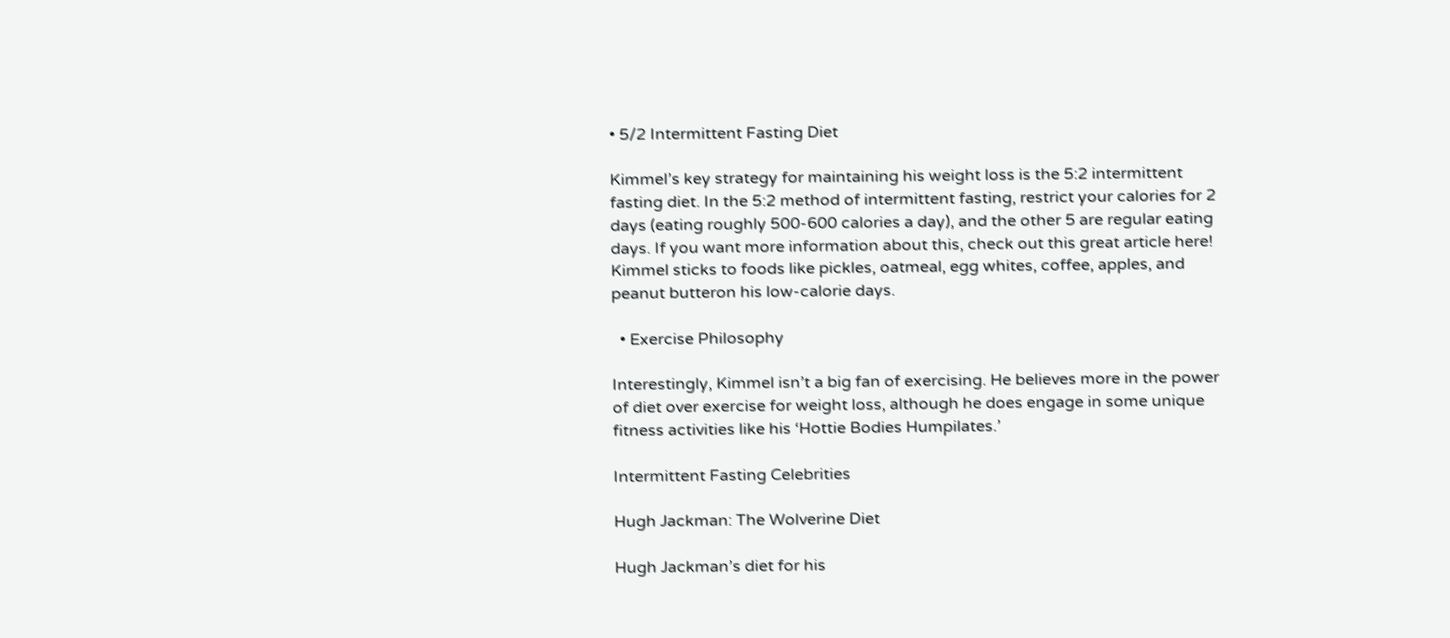• 5/2 Intermittent Fasting Diet

Kimmel’s key strategy for maintaining his weight loss is the 5:2 intermittent fasting diet. In the 5:2 method of intermittent fasting, restrict your calories for 2 days (eating roughly 500-600 calories a day), and the other 5 are regular eating days. If you want more information about this, check out this great article here! Kimmel sticks to foods like pickles, oatmeal, egg whites, coffee, apples, and peanut butteron his low-calorie days.

  • Exercise Philosophy

Interestingly, Kimmel isn’t a big fan of exercising. He believes more in the power of diet over exercise for weight loss, although he does engage in some unique fitness activities like his ‘Hottie Bodies Humpilates.’

Intermittent Fasting Celebrities

Hugh Jackman: The Wolverine Diet

Hugh Jackman’s diet for his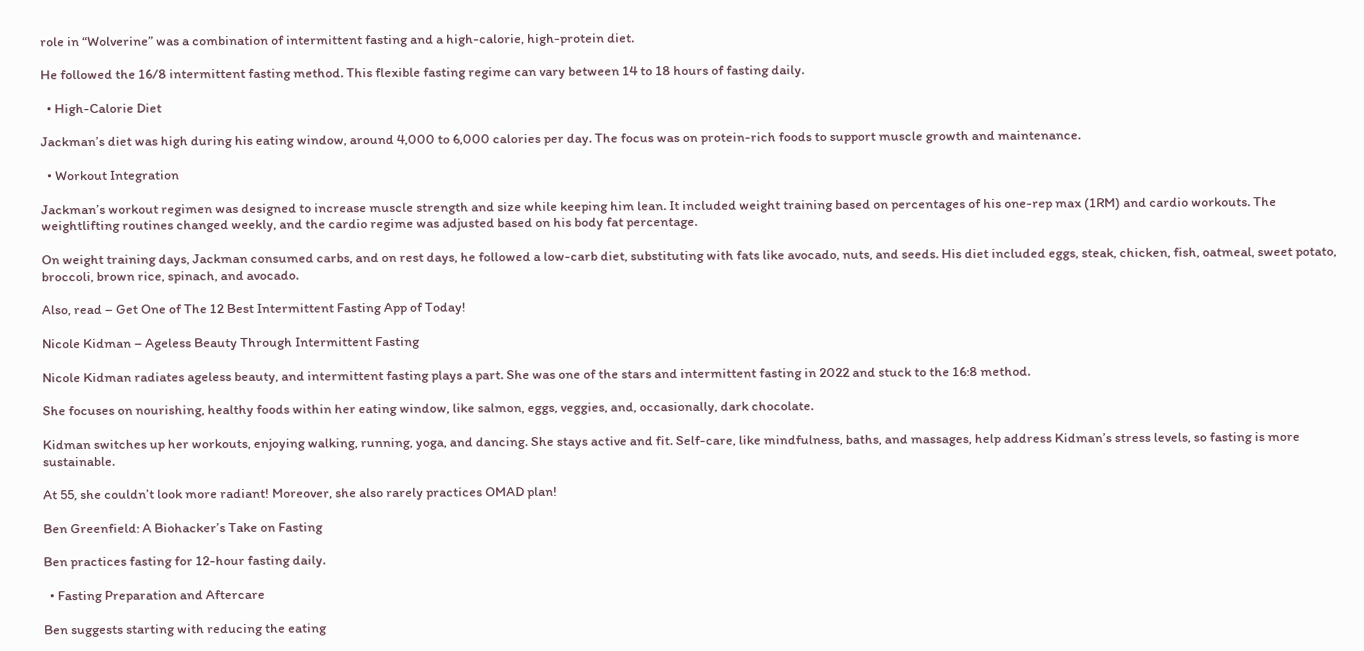role in “Wolverine” was a combination of intermittent fasting and a high-calorie, high-protein diet.

He followed the 16/8 intermittent fasting method. This flexible fasting regime can vary between 14 to 18 hours of fasting daily.

  • High-Calorie Diet

Jackman’s diet was high during his eating window, around 4,000 to 6,000 calories per day. The focus was on protein-rich foods to support muscle growth and maintenance.

  • Workout Integration

Jackman’s workout regimen was designed to increase muscle strength and size while keeping him lean. It included weight training based on percentages of his one-rep max (1RM) and cardio workouts. The weightlifting routines changed weekly, and the cardio regime was adjusted based on his body fat percentage.

On weight training days, Jackman consumed carbs, and on rest days, he followed a low-carb diet, substituting with fats like avocado, nuts, and seeds. His diet included eggs, steak, chicken, fish, oatmeal, sweet potato, broccoli, brown rice, spinach, and avocado.

Also, read – Get One of The 12 Best Intermittent Fasting App of Today!

Nicole Kidman – Ageless Beauty Through Intermittent Fasting

Nicole Kidman radiates ageless beauty, and intermittent fasting plays a part. She was one of the stars and intermittent fasting in 2022 and stuck to the 16:8 method.

She focuses on nourishing, healthy foods within her eating window, like salmon, eggs, veggies, and, occasionally, dark chocolate.

Kidman switches up her workouts, enjoying walking, running, yoga, and dancing. She stays active and fit. Self-care, like mindfulness, baths, and massages, help address Kidman’s stress levels, so fasting is more sustainable.

At 55, she couldn’t look more radiant! Moreover, she also rarely practices OMAD plan!

Ben Greenfield: A Biohacker’s Take on Fasting

Ben practices fasting for 12-hour fasting daily.

  • Fasting Preparation and Aftercare

Ben suggests starting with reducing the eating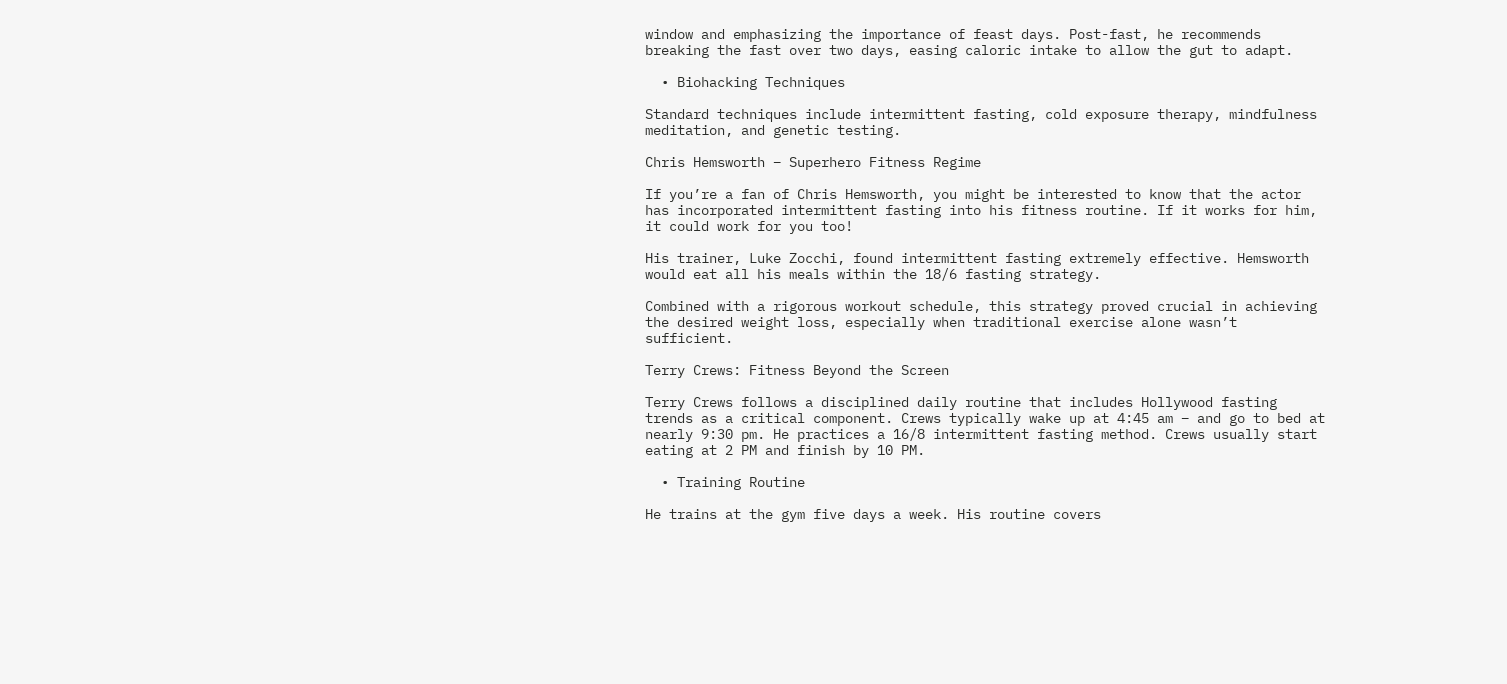window and emphasizing the importance of feast days. Post-fast, he recommends breaking the fast over two days, easing caloric intake to allow the gut to adapt.

  • Biohacking Techniques

Standard techniques include intermittent fasting, cold exposure therapy, mindfulness meditation, and genetic testing.

Chris Hemsworth – Superhero Fitness Regime

If you’re a fan of Chris Hemsworth, you might be interested to know that the actor has incorporated intermittent fasting into his fitness routine. If it works for him, it could work for you too!

His trainer, Luke Zocchi, found intermittent fasting extremely effective. Hemsworth would eat all his meals within the 18/6 fasting strategy.

Combined with a rigorous workout schedule, this strategy proved crucial in achieving the desired weight loss, especially when traditional exercise alone wasn’t sufficient.

Terry Crews: Fitness Beyond the Screen

Terry Crews follows a disciplined daily routine that includes Hollywood fasting trends as a critical component. Crews typically wake up at 4:45 am – and go to bed at nearly 9:30 pm. He practices a 16/8 intermittent fasting method. Crews usually start eating at 2 PM and finish by 10 PM.

  • Training Routine

He trains at the gym five days a week. His routine covers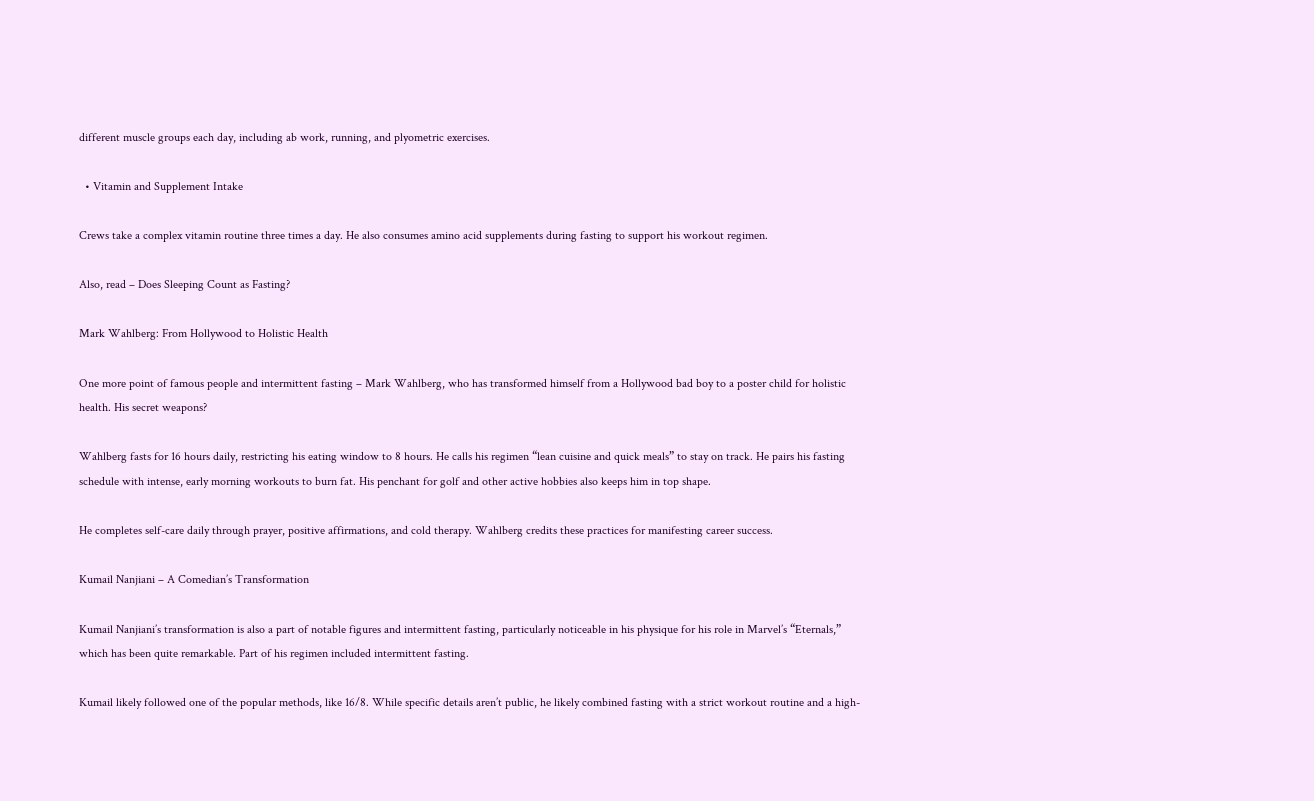different muscle groups each day, including ab work, running, and plyometric exercises.

  • Vitamin and Supplement Intake

Crews take a complex vitamin routine three times a day. He also consumes amino acid supplements during fasting to support his workout regimen.

Also, read – Does Sleeping Count as Fasting?

Mark Wahlberg: From Hollywood to Holistic Health

One more point of famous people and intermittent fasting – Mark Wahlberg, who has transformed himself from a Hollywood bad boy to a poster child for holistic health. His secret weapons?

Wahlberg fasts for 16 hours daily, restricting his eating window to 8 hours. He calls his regimen “lean cuisine and quick meals” to stay on track. He pairs his fasting schedule with intense, early morning workouts to burn fat. His penchant for golf and other active hobbies also keeps him in top shape.

He completes self-care daily through prayer, positive affirmations, and cold therapy. Wahlberg credits these practices for manifesting career success.

Kumail Nanjiani – A Comedian’s Transformation

Kumail Nanjiani’s transformation is also a part of notable figures and intermittent fasting, particularly noticeable in his physique for his role in Marvel’s “Eternals,” which has been quite remarkable. Part of his regimen included intermittent fasting.

Kumail likely followed one of the popular methods, like 16/8. While specific details aren’t public, he likely combined fasting with a strict workout routine and a high-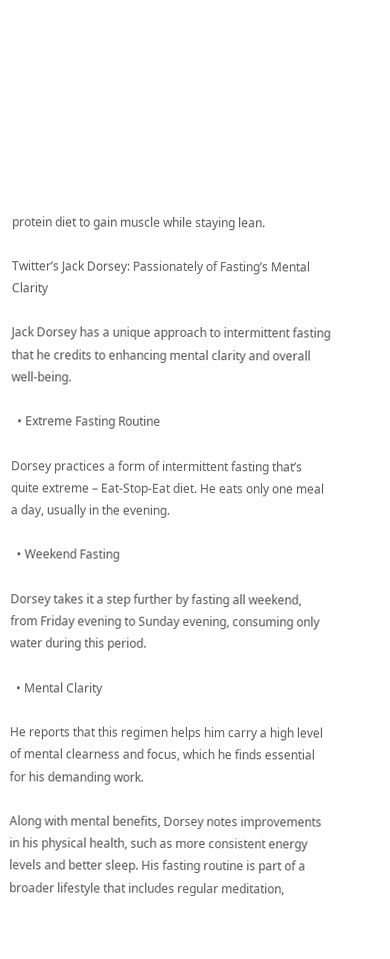protein diet to gain muscle while staying lean.

Twitter’s Jack Dorsey: Passionately of Fasting’s Mental Clarity

Jack Dorsey has a unique approach to intermittent fasting that he credits to enhancing mental clarity and overall well-being.

  • Extreme Fasting Routine

Dorsey practices a form of intermittent fasting that’s quite extreme – Eat-Stop-Eat diet. He eats only one meal a day, usually in the evening.

  • Weekend Fasting

Dorsey takes it a step further by fasting all weekend, from Friday evening to Sunday evening, consuming only water during this period.

  • Mental Clarity

He reports that this regimen helps him carry a high level of mental clearness and focus, which he finds essential for his demanding work.

Along with mental benefits, Dorsey notes improvements in his physical health, such as more consistent energy levels and better sleep. His fasting routine is part of a broader lifestyle that includes regular meditation,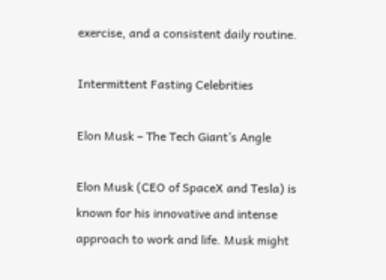exercise, and a consistent daily routine.

Intermittent Fasting Celebrities

Elon Musk – The Tech Giant’s Angle

Elon Musk (CEO of SpaceX and Tesla) is known for his innovative and intense approach to work and life. Musk might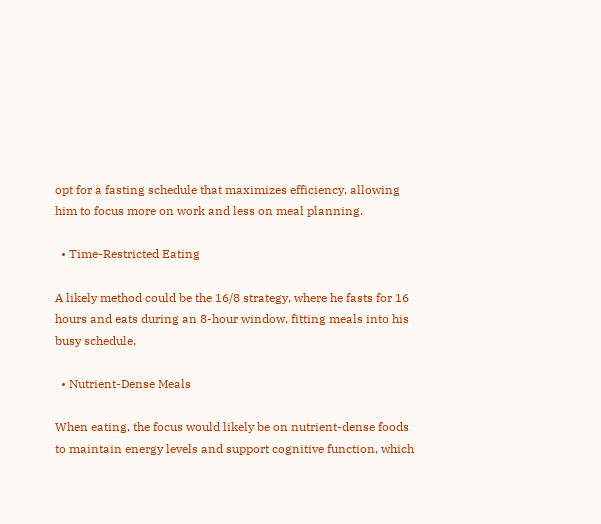opt for a fasting schedule that maximizes efficiency, allowing him to focus more on work and less on meal planning.

  • Time-Restricted Eating

A likely method could be the 16/8 strategy, where he fasts for 16 hours and eats during an 8-hour window, fitting meals into his busy schedule.

  • Nutrient-Dense Meals

When eating, the focus would likely be on nutrient-dense foods to maintain energy levels and support cognitive function, which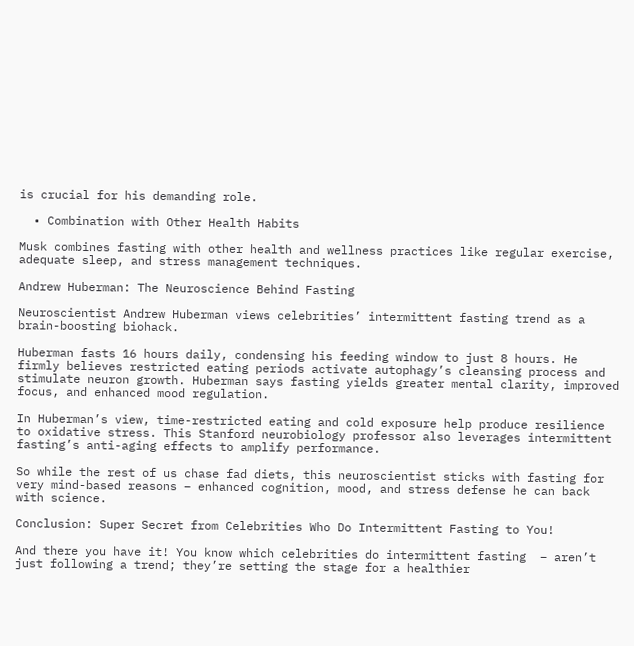is crucial for his demanding role.

  • Combination with Other Health Habits

Musk combines fasting with other health and wellness practices like regular exercise, adequate sleep, and stress management techniques.

Andrew Huberman: The Neuroscience Behind Fasting

Neuroscientist Andrew Huberman views celebrities’ intermittent fasting trend as a brain-boosting biohack.

Huberman fasts 16 hours daily, condensing his feeding window to just 8 hours. He firmly believes restricted eating periods activate autophagy’s cleansing process and stimulate neuron growth. Huberman says fasting yields greater mental clarity, improved focus, and enhanced mood regulation.

In Huberman’s view, time-restricted eating and cold exposure help produce resilience to oxidative stress. This Stanford neurobiology professor also leverages intermittent fasting’s anti-aging effects to amplify performance.

So while the rest of us chase fad diets, this neuroscientist sticks with fasting for very mind-based reasons – enhanced cognition, mood, and stress defense he can back with science.

Conclusion: Super Secret from Celebrities Who Do Intermittent Fasting to You!

And there you have it! You know which celebrities do intermittent fasting  – aren’t just following a trend; they’re setting the stage for a healthier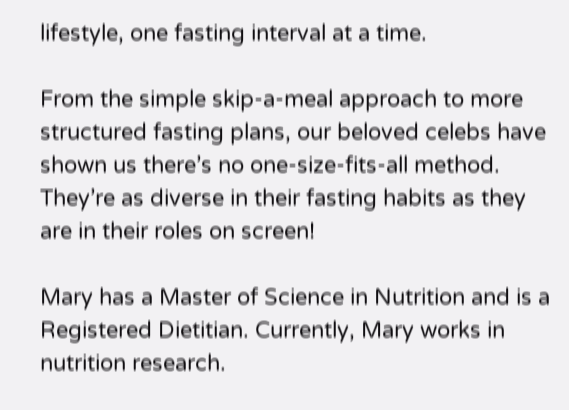lifestyle, one fasting interval at a time.

From the simple skip-a-meal approach to more structured fasting plans, our beloved celebs have shown us there’s no one-size-fits-all method. They’re as diverse in their fasting habits as they are in their roles on screen!

Mary has a Master of Science in Nutrition and is a Registered Dietitian. Currently, Mary works in nutrition research.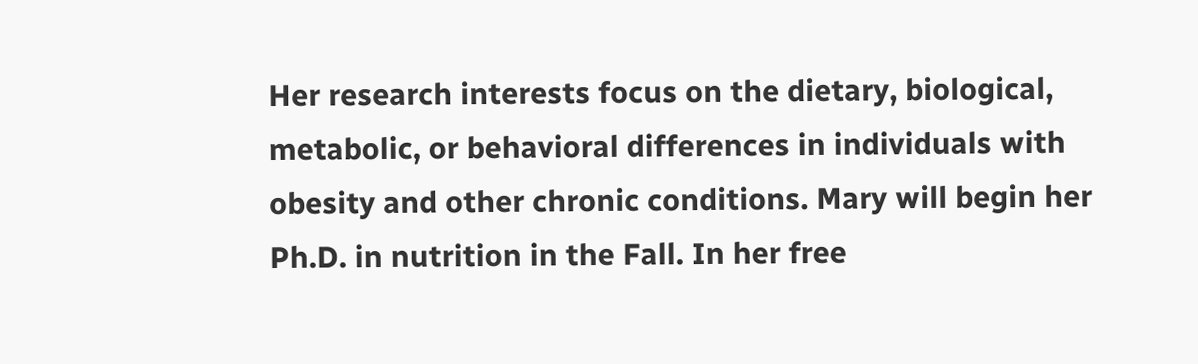Her research interests focus on the dietary, biological, metabolic, or behavioral differences in individuals with obesity and other chronic conditions. Mary will begin her Ph.D. in nutrition in the Fall. In her free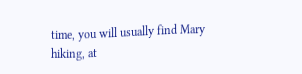time, you will usually find Mary hiking, at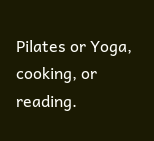Pilates or Yoga, cooking, or reading.